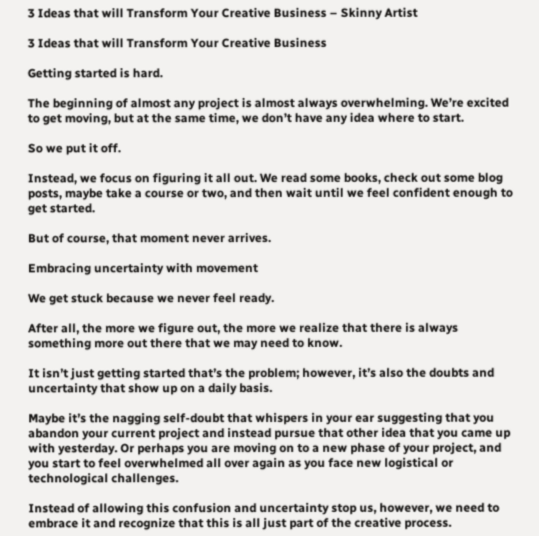3 Ideas that will Transform Your Creative Business – Skinny Artist

3 Ideas that will Transform Your Creative Business

Getting started is hard.

The beginning of almost any project is almost always overwhelming. We’re excited to get moving, but at the same time, we don’t have any idea where to start.

So we put it off.

Instead, we focus on figuring it all out. We read some books, check out some blog posts, maybe take a course or two, and then wait until we feel confident enough to get started.

But of course, that moment never arrives.

Embracing uncertainty with movement

We get stuck because we never feel ready.

After all, the more we figure out, the more we realize that there is always something more out there that we may need to know.

It isn’t just getting started that’s the problem; however, it’s also the doubts and uncertainty that show up on a daily basis.

Maybe it’s the nagging self-doubt that whispers in your ear suggesting that you abandon your current project and instead pursue that other idea that you came up with yesterday. Or perhaps you are moving on to a new phase of your project, and you start to feel overwhelmed all over again as you face new logistical or technological challenges.

Instead of allowing this confusion and uncertainty stop us, however, we need to embrace it and recognize that this is all just part of the creative process.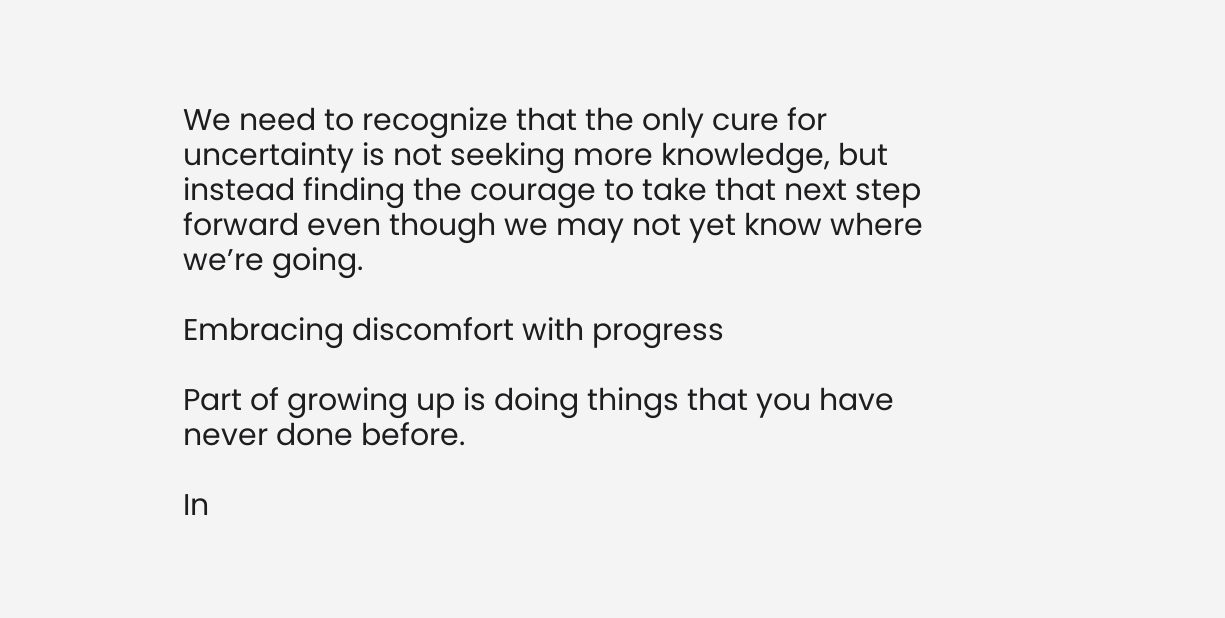We need to recognize that the only cure for uncertainty is not seeking more knowledge, but instead finding the courage to take that next step forward even though we may not yet know where we’re going.

Embracing discomfort with progress

Part of growing up is doing things that you have never done before.

In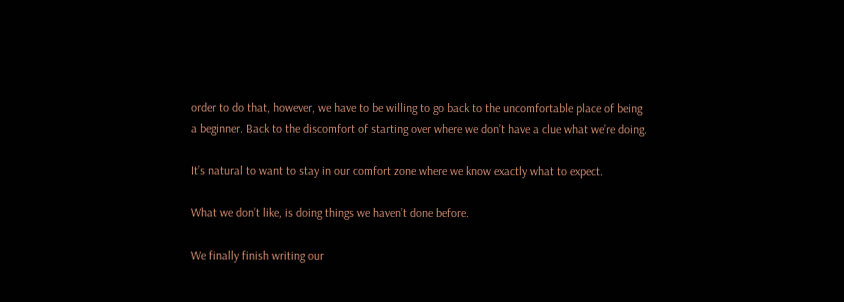order to do that, however, we have to be willing to go back to the uncomfortable place of being a beginner. Back to the discomfort of starting over where we don’t have a clue what we’re doing.

It’s natural to want to stay in our comfort zone where we know exactly what to expect.

What we don’t like, is doing things we haven’t done before.

We finally finish writing our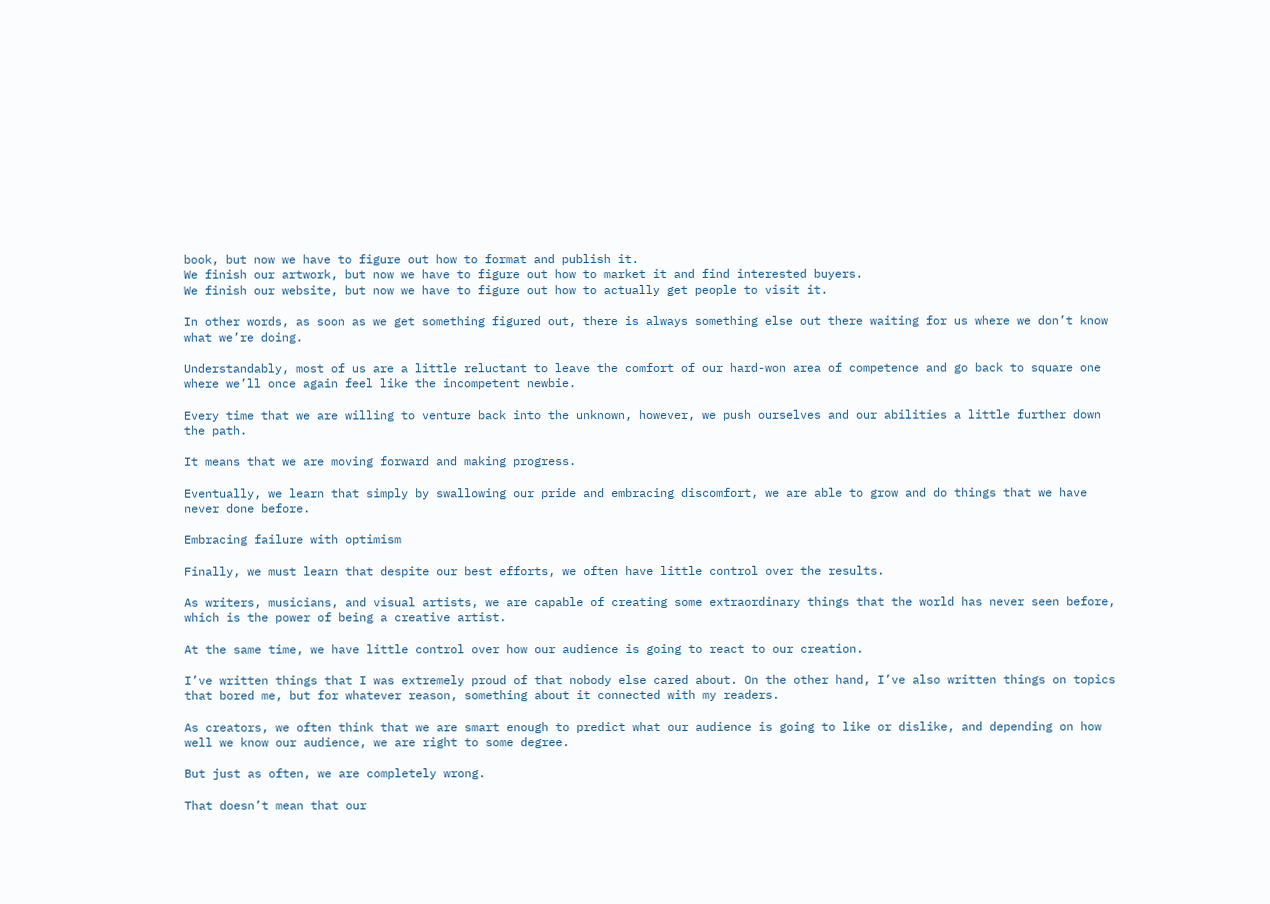book, but now we have to figure out how to format and publish it.
We finish our artwork, but now we have to figure out how to market it and find interested buyers.
We finish our website, but now we have to figure out how to actually get people to visit it.

In other words, as soon as we get something figured out, there is always something else out there waiting for us where we don’t know what we’re doing.

Understandably, most of us are a little reluctant to leave the comfort of our hard-won area of competence and go back to square one where we’ll once again feel like the incompetent newbie.

Every time that we are willing to venture back into the unknown, however, we push ourselves and our abilities a little further down the path.

It means that we are moving forward and making progress.

Eventually, we learn that simply by swallowing our pride and embracing discomfort, we are able to grow and do things that we have never done before.

Embracing failure with optimism

Finally, we must learn that despite our best efforts, we often have little control over the results.

As writers, musicians, and visual artists, we are capable of creating some extraordinary things that the world has never seen before, which is the power of being a creative artist.

At the same time, we have little control over how our audience is going to react to our creation.

I’ve written things that I was extremely proud of that nobody else cared about. On the other hand, I’ve also written things on topics that bored me, but for whatever reason, something about it connected with my readers.

As creators, we often think that we are smart enough to predict what our audience is going to like or dislike, and depending on how well we know our audience, we are right to some degree.

But just as often, we are completely wrong.

That doesn’t mean that our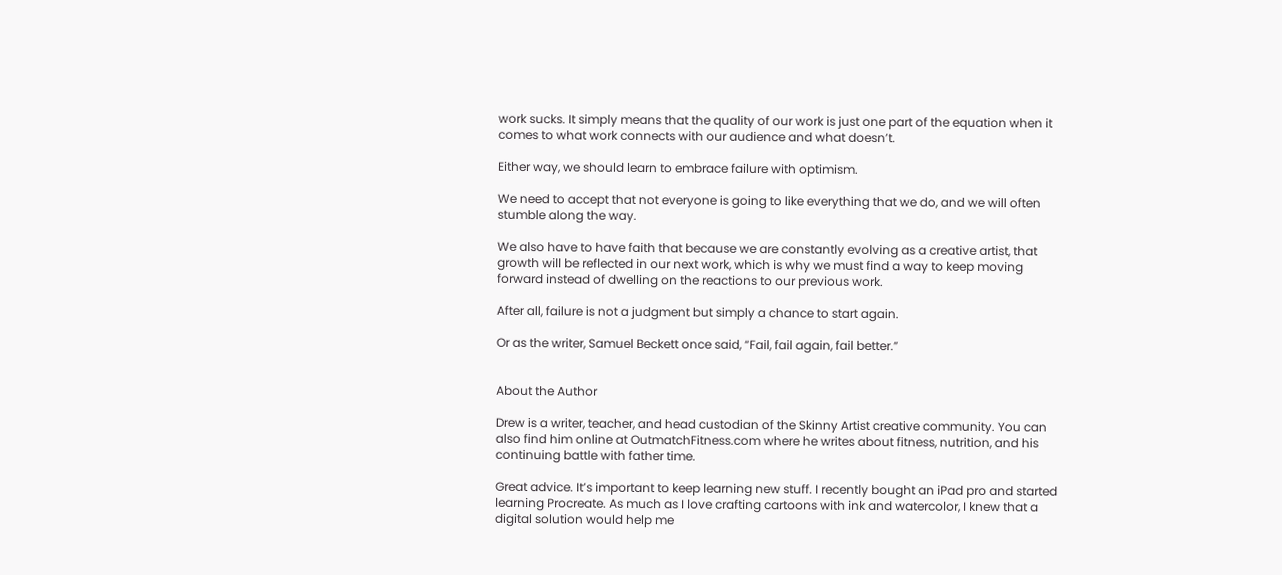work sucks. It simply means that the quality of our work is just one part of the equation when it comes to what work connects with our audience and what doesn’t.

Either way, we should learn to embrace failure with optimism.

We need to accept that not everyone is going to like everything that we do, and we will often stumble along the way.

We also have to have faith that because we are constantly evolving as a creative artist, that growth will be reflected in our next work, which is why we must find a way to keep moving forward instead of dwelling on the reactions to our previous work.

After all, failure is not a judgment but simply a chance to start again.

Or as the writer, Samuel Beckett once said, “Fail, fail again, fail better.”


About the Author

Drew is a writer, teacher, and head custodian of the Skinny Artist creative community. You can also find him online at OutmatchFitness.com where he writes about fitness, nutrition, and his continuing battle with father time.

Great advice. It’s important to keep learning new stuff. I recently bought an iPad pro and started learning Procreate. As much as I love crafting cartoons with ink and watercolor, I knew that a digital solution would help me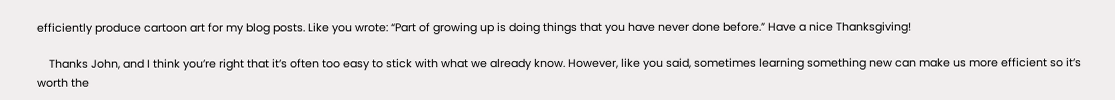efficiently produce cartoon art for my blog posts. Like you wrote: “Part of growing up is doing things that you have never done before.” Have a nice Thanksgiving!

    Thanks John, and I think you’re right that it’s often too easy to stick with what we already know. However, like you said, sometimes learning something new can make us more efficient so it’s worth the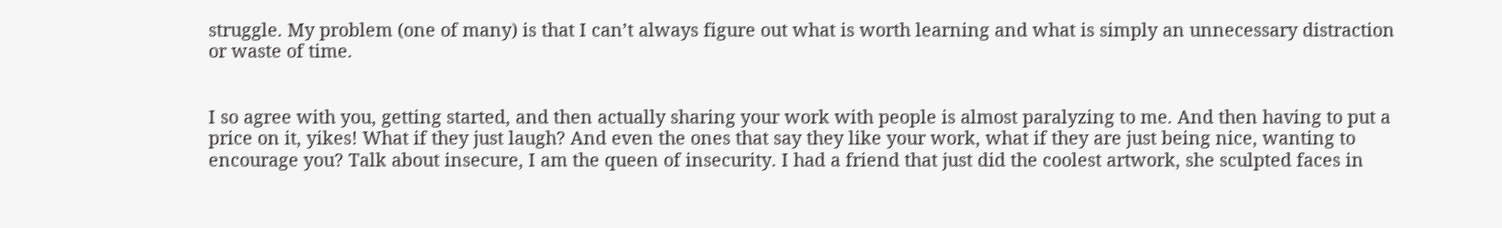struggle. My problem (one of many) is that I can’t always figure out what is worth learning and what is simply an unnecessary distraction or waste of time.


I so agree with you, getting started, and then actually sharing your work with people is almost paralyzing to me. And then having to put a price on it, yikes! What if they just laugh? And even the ones that say they like your work, what if they are just being nice, wanting to encourage you? Talk about insecure, I am the queen of insecurity. I had a friend that just did the coolest artwork, she sculpted faces in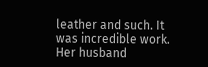leather and such. It was incredible work. Her husband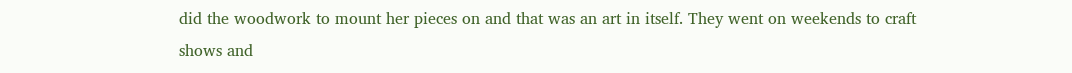did the woodwork to mount her pieces on and that was an art in itself. They went on weekends to craft shows and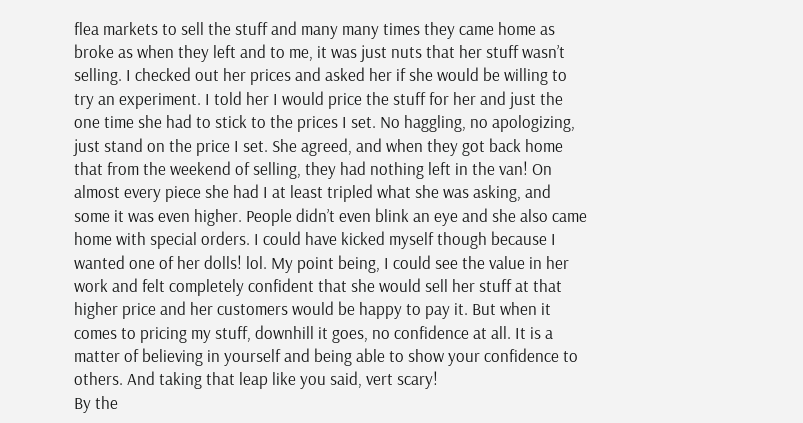flea markets to sell the stuff and many many times they came home as broke as when they left and to me, it was just nuts that her stuff wasn’t selling. I checked out her prices and asked her if she would be willing to try an experiment. I told her I would price the stuff for her and just the one time she had to stick to the prices I set. No haggling, no apologizing, just stand on the price I set. She agreed, and when they got back home that from the weekend of selling, they had nothing left in the van! On almost every piece she had I at least tripled what she was asking, and some it was even higher. People didn’t even blink an eye and she also came home with special orders. I could have kicked myself though because I wanted one of her dolls! lol. My point being, I could see the value in her work and felt completely confident that she would sell her stuff at that higher price and her customers would be happy to pay it. But when it comes to pricing my stuff, downhill it goes, no confidence at all. It is a matter of believing in yourself and being able to show your confidence to others. And taking that leap like you said, vert scary!
By the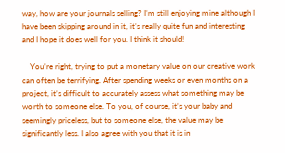way, how are your journals selling? I’m still enjoying mine although I have been skipping around in it, it’s really quite fun and interesting and I hope it does well for you. I think it should!

    You’re right, trying to put a monetary value on our creative work can often be terrifying. After spending weeks or even months on a project, it’s difficult to accurately assess what something may be worth to someone else. To you, of course, it’s your baby and seemingly priceless, but to someone else, the value may be significantly less. I also agree with you that it is in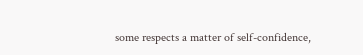some respects a matter of self-confidence,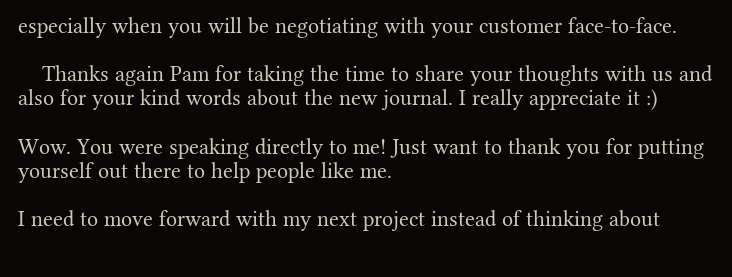especially when you will be negotiating with your customer face-to-face.

    Thanks again Pam for taking the time to share your thoughts with us and also for your kind words about the new journal. I really appreciate it :)

Wow. You were speaking directly to me! Just want to thank you for putting yourself out there to help people like me.

I need to move forward with my next project instead of thinking about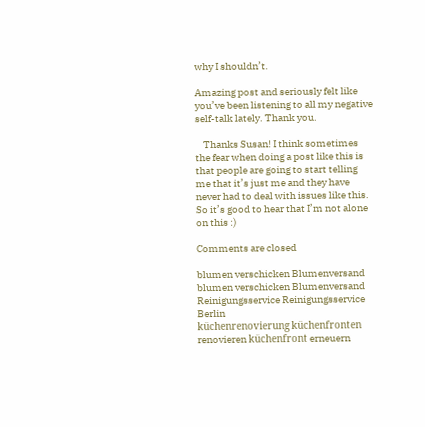why I shouldn’t.

Amazing post and seriously felt like you’ve been listening to all my negative self-talk lately. Thank you.

    Thanks Susan! I think sometimes the fear when doing a post like this is that people are going to start telling me that it’s just me and they have never had to deal with issues like this. So it’s good to hear that I’m not alone on this :)

Comments are closed

blumen verschicken Blumenversand
blumen verschicken Blumenversand
Reinigungsservice Reinigungsservice Berlin
küchenrenovierung küchenfronten renovieren küchenfront erneuern